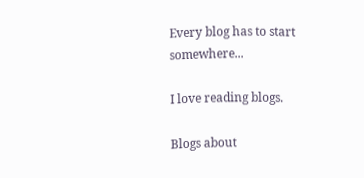Every blog has to start somewhere...

I love reading blogs.

Blogs about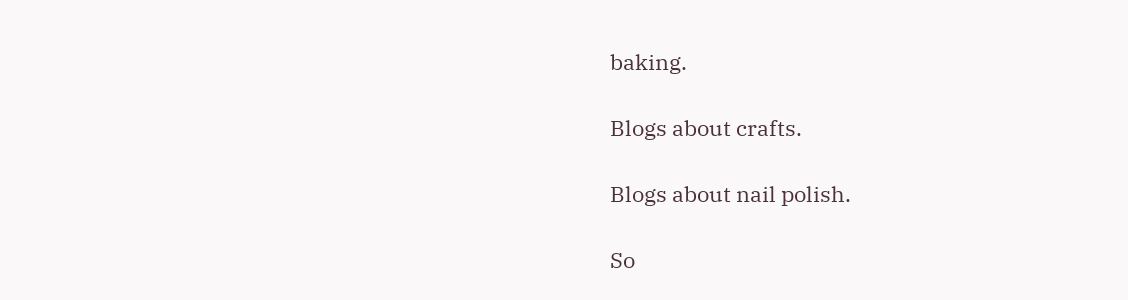baking.

Blogs about crafts.

Blogs about nail polish.

So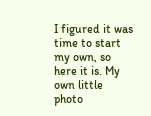I figured it was time to start my own, so here it is. My own little photo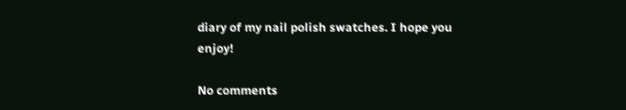diary of my nail polish swatches. I hope you enjoy!

No comments